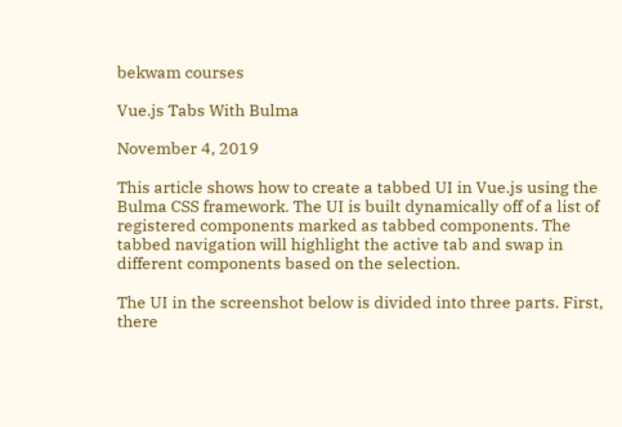bekwam courses

Vue.js Tabs With Bulma

November 4, 2019

This article shows how to create a tabbed UI in Vue.js using the Bulma CSS framework. The UI is built dynamically off of a list of registered components marked as tabbed components. The tabbed navigation will highlight the active tab and swap in different components based on the selection.

The UI in the screenshot below is divided into three parts. First, there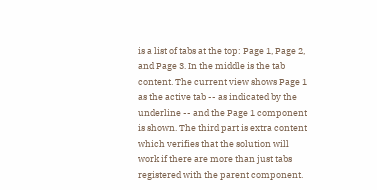is a list of tabs at the top: Page 1, Page 2, and Page 3. In the middle is the tab content. The current view shows Page 1 as the active tab -- as indicated by the underline -- and the Page 1 component is shown. The third part is extra content which verifies that the solution will work if there are more than just tabs registered with the parent component.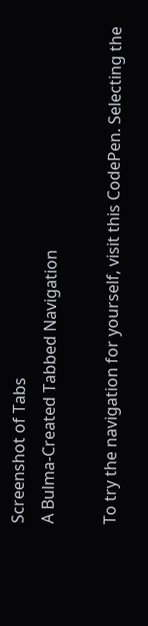Screenshot of Tabs
A Bulma-Created Tabbed Navigation

To try the navigation for yourself, visit this CodePen. Selecting the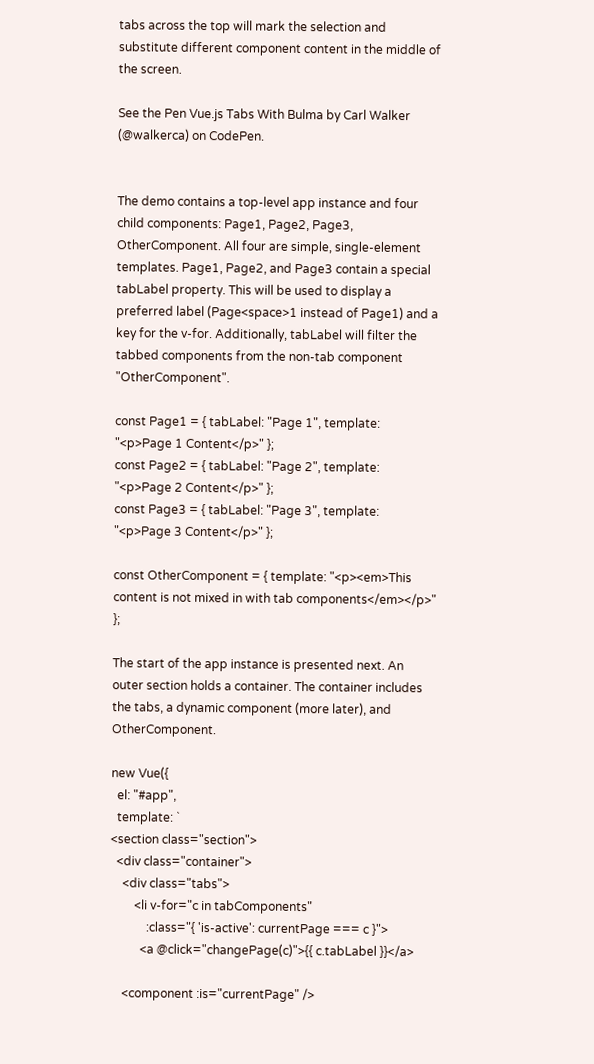tabs across the top will mark the selection and substitute different component content in the middle of the screen.

See the Pen Vue.js Tabs With Bulma by Carl Walker (@walkerca) on CodePen.


The demo contains a top-level app instance and four child components: Page1, Page2, Page3, OtherComponent. All four are simple, single-element templates. Page1, Page2, and Page3 contain a special tabLabel property. This will be used to display a preferred label (Page<space>1 instead of Page1) and a key for the v-for. Additionally, tabLabel will filter the tabbed components from the non-tab component "OtherComponent".

const Page1 = { tabLabel: "Page 1", template: "<p>Page 1 Content</p>" };
const Page2 = { tabLabel: "Page 2", template: "<p>Page 2 Content</p>" };
const Page3 = { tabLabel: "Page 3", template: "<p>Page 3 Content</p>" };

const OtherComponent = { template: "<p><em>This content is not mixed in with tab components</em></p>" };

The start of the app instance is presented next. An outer section holds a container. The container includes the tabs, a dynamic component (more later), and OtherComponent.

new Vue({
  el: "#app",
  template: `
<section class="section">
  <div class="container">
    <div class="tabs">
        <li v-for="c in tabComponents"
            :class="{ 'is-active': currentPage === c }">
          <a @click="changePage(c)">{{ c.tabLabel }}</a>

    <component :is="currentPage" />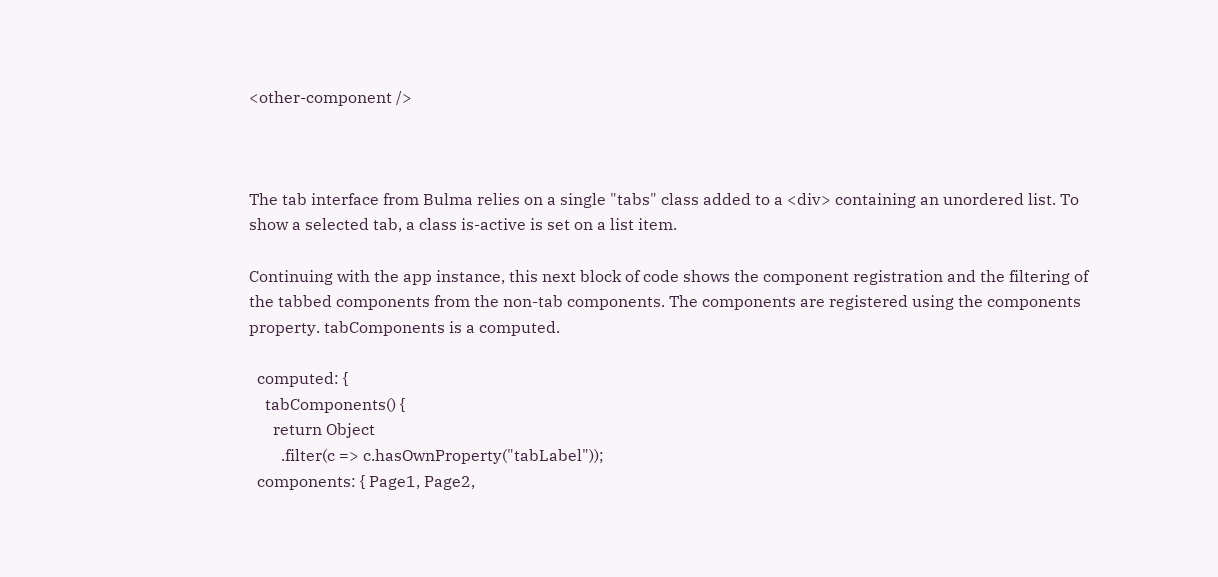<other-component />



The tab interface from Bulma relies on a single "tabs" class added to a <div> containing an unordered list. To show a selected tab, a class is-active is set on a list item.

Continuing with the app instance, this next block of code shows the component registration and the filtering of the tabbed components from the non-tab components. The components are registered using the components property. tabComponents is a computed.

  computed: {
    tabComponents() {
      return Object
        .filter(c => c.hasOwnProperty("tabLabel"));
  components: { Page1, Page2,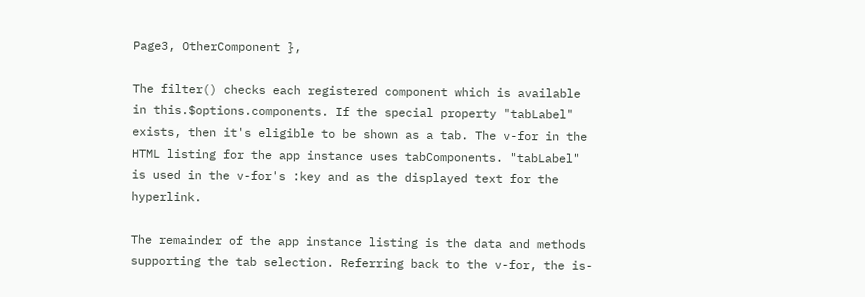Page3, OtherComponent },

The filter() checks each registered component which is available in this.$options.components. If the special property "tabLabel" exists, then it's eligible to be shown as a tab. The v-for in the HTML listing for the app instance uses tabComponents. "tabLabel" is used in the v-for's :key and as the displayed text for the hyperlink.

The remainder of the app instance listing is the data and methods supporting the tab selection. Referring back to the v-for, the is-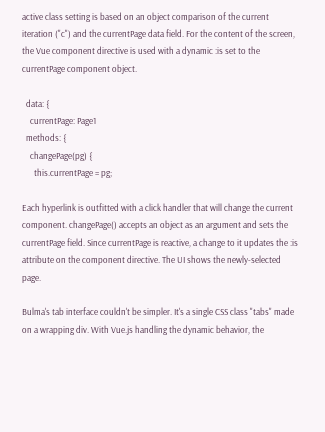active class setting is based on an object comparison of the current iteration ("c") and the currentPage data field. For the content of the screen, the Vue component directive is used with a dynamic :is set to the currentPage component object.

  data: {
    currentPage: Page1
  methods: {
    changePage(pg) {
      this.currentPage = pg;

Each hyperlink is outfitted with a click handler that will change the current component. changePage() accepts an object as an argument and sets the currentPage field. Since currentPage is reactive, a change to it updates the :is attribute on the component directive. The UI shows the newly-selected page.

Bulma's tab interface couldn't be simpler. It's a single CSS class "tabs" made on a wrapping div. With Vue.js handling the dynamic behavior, the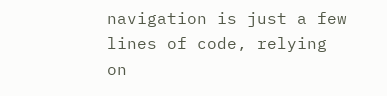navigation is just a few lines of code, relying on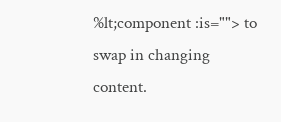%lt;component :is=""> to swap in changing content.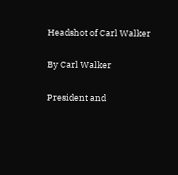Headshot of Carl Walker

By Carl Walker

President and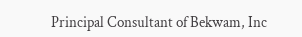Principal Consultant of Bekwam, Inc